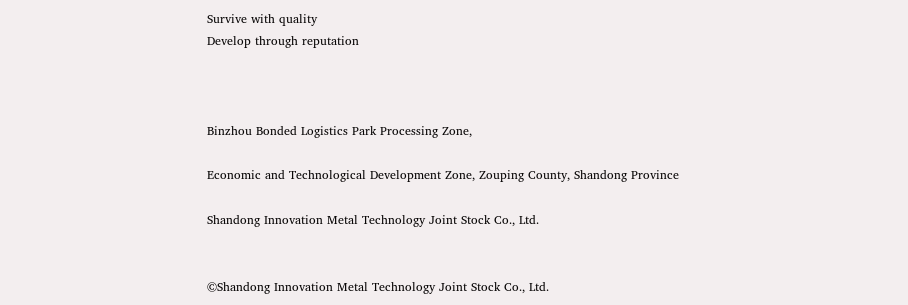Survive with quality
Develop through reputation



Binzhou Bonded Logistics Park Processing Zone,

Economic and Technological Development Zone, Zouping County, Shandong Province

Shandong Innovation Metal Technology Joint Stock Co., Ltd.


©Shandong Innovation Metal Technology Joint Stock Co., Ltd.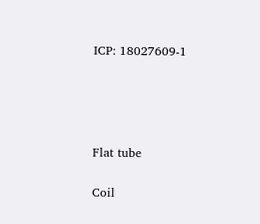ICP: 18027609-1




Flat tube

Coil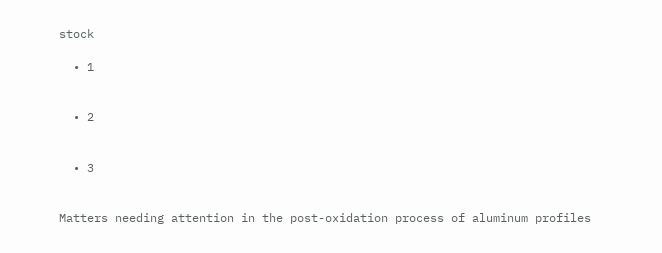stock

  • 1


  • 2


  • 3


Matters needing attention in the post-oxidation process of aluminum profiles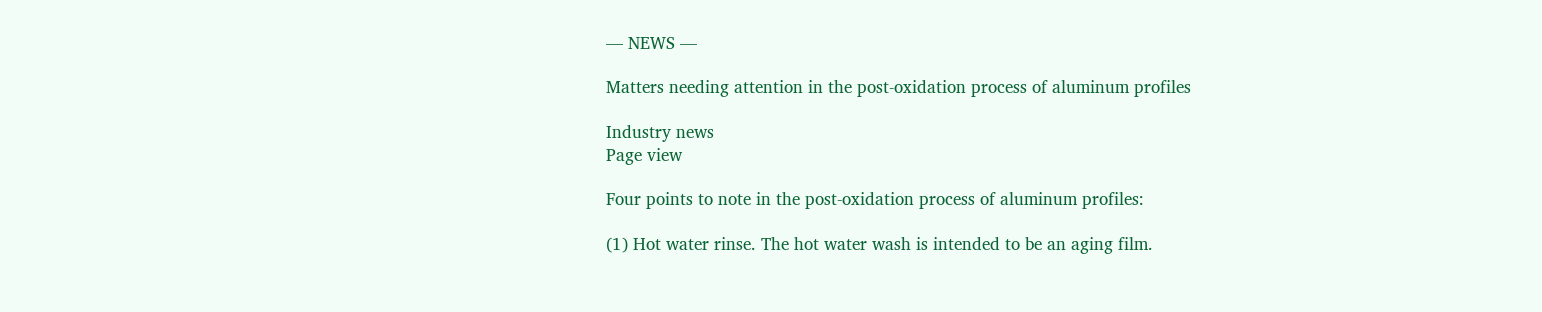— NEWS —

Matters needing attention in the post-oxidation process of aluminum profiles

Industry news
Page view

Four points to note in the post-oxidation process of aluminum profiles:

(1) Hot water rinse. The hot water wash is intended to be an aging film.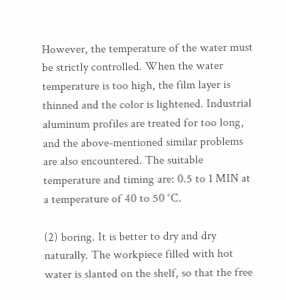However, the temperature of the water must be strictly controlled. When the water temperature is too high, the film layer is thinned and the color is lightened. Industrial aluminum profiles are treated for too long, and the above-mentioned similar problems are also encountered. The suitable temperature and timing are: 0.5 to 1 MIN at a temperature of 40 to 50 °C.

(2) boring. It is better to dry and dry naturally. The workpiece filled with hot water is slanted on the shelf, so that the free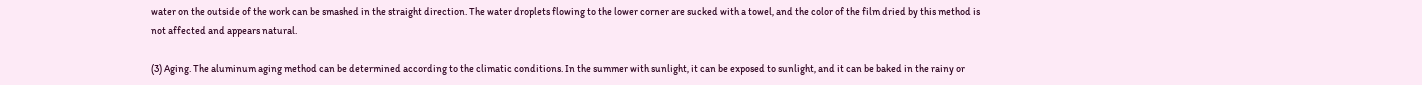water on the outside of the work can be smashed in the straight direction. The water droplets flowing to the lower corner are sucked with a towel, and the color of the film dried by this method is not affected and appears natural.

(3) Aging. The aluminum aging method can be determined according to the climatic conditions. In the summer with sunlight, it can be exposed to sunlight, and it can be baked in the rainy or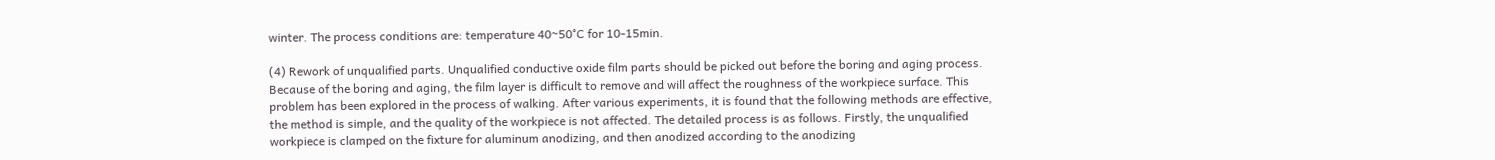winter. The process conditions are: temperature 40~50°C for 10-15min.

(4) Rework of unqualified parts. Unqualified conductive oxide film parts should be picked out before the boring and aging process. Because of the boring and aging, the film layer is difficult to remove and will affect the roughness of the workpiece surface. This problem has been explored in the process of walking. After various experiments, it is found that the following methods are effective, the method is simple, and the quality of the workpiece is not affected. The detailed process is as follows. Firstly, the unqualified workpiece is clamped on the fixture for aluminum anodizing, and then anodized according to the anodizing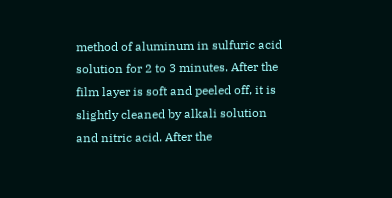method of aluminum in sulfuric acid solution for 2 to 3 minutes. After the film layer is soft and peeled off, it is slightly cleaned by alkali solution and nitric acid. After the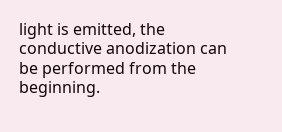light is emitted, the conductive anodization can be performed from the beginning.